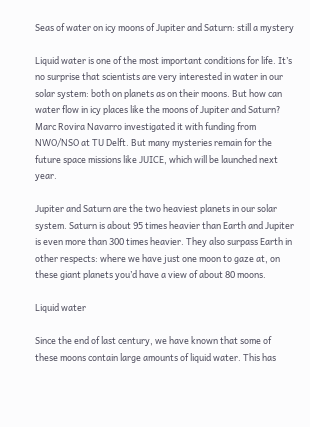Seas of water on icy moons of Jupiter and Saturn: still a mystery

Liquid water is one of the most important conditions for life. It’s no surprise that scientists are very interested in water in our solar system: both on planets as on their moons. But how can water flow in icy places like the moons of Jupiter and Saturn? Marc Rovira Navarro investigated it with funding from NWO/NSO at TU Delft. But many mysteries remain for the future space missions like JUICE, which will be launched next year.

Jupiter and Saturn are the two heaviest planets in our solar system. Saturn is about 95 times heavier than Earth and Jupiter is even more than 300 times heavier. They also surpass Earth in other respects: where we have just one moon to gaze at, on these giant planets you’d have a view of about 80 moons.

Liquid water

Since the end of last century, we have known that some of these moons contain large amounts of liquid water. This has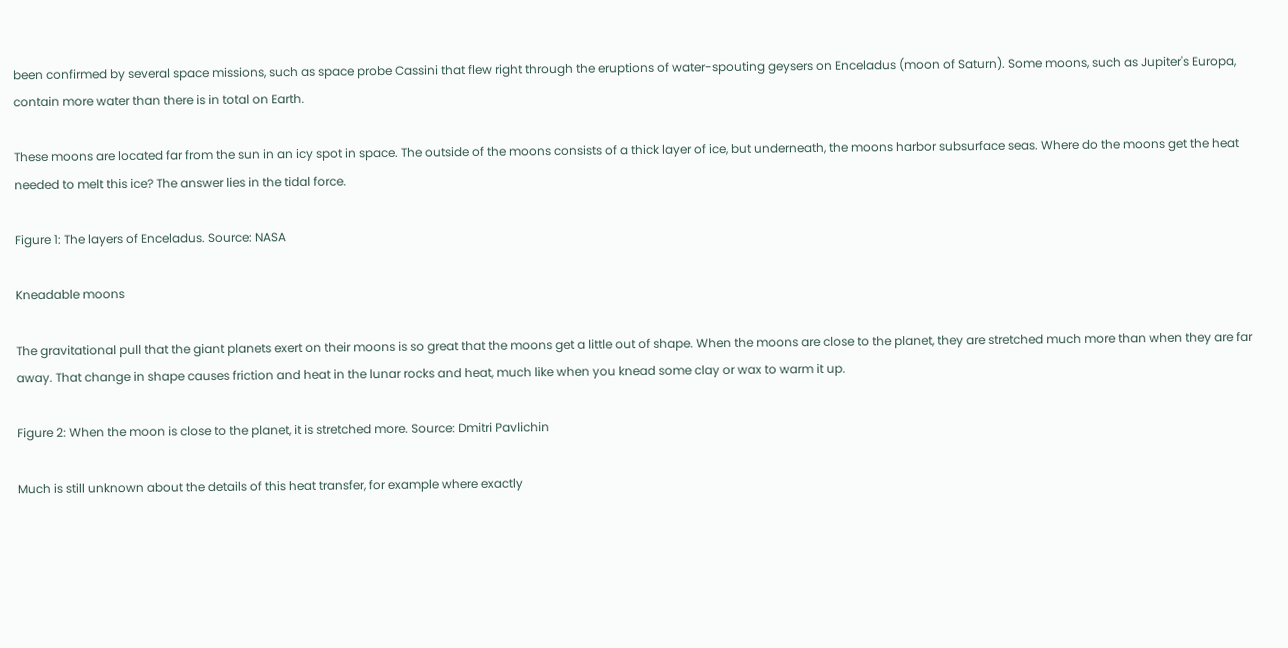been confirmed by several space missions, such as space probe Cassini that flew right through the eruptions of water-spouting geysers on Enceladus (moon of Saturn). Some moons, such as Jupiter's Europa, contain more water than there is in total on Earth.

These moons are located far from the sun in an icy spot in space. The outside of the moons consists of a thick layer of ice, but underneath, the moons harbor subsurface seas. Where do the moons get the heat needed to melt this ice? The answer lies in the tidal force.

Figure 1: The layers of Enceladus. Source: NASA

Kneadable moons

The gravitational pull that the giant planets exert on their moons is so great that the moons get a little out of shape. When the moons are close to the planet, they are stretched much more than when they are far away. That change in shape causes friction and heat in the lunar rocks and heat, much like when you knead some clay or wax to warm it up.

Figure 2: When the moon is close to the planet, it is stretched more. Source: Dmitri Pavlichin

Much is still unknown about the details of this heat transfer, for example where exactly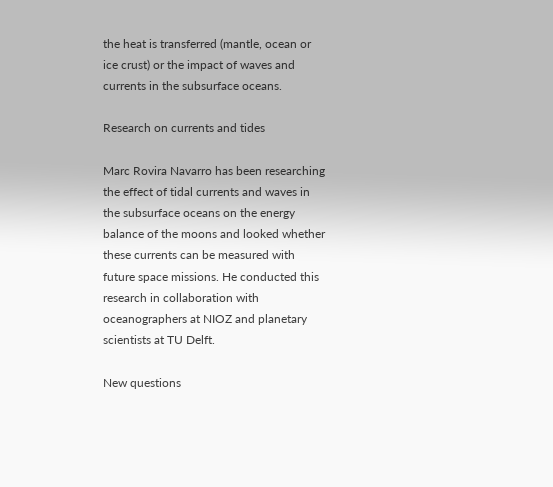the heat is transferred (mantle, ocean or ice crust) or the impact of waves and currents in the subsurface oceans.

Research on currents and tides

Marc Rovira Navarro has been researching the effect of tidal currents and waves in the subsurface oceans on the energy balance of the moons and looked whether these currents can be measured with future space missions. He conducted this research in collaboration with oceanographers at NIOZ and planetary scientists at TU Delft.

New questions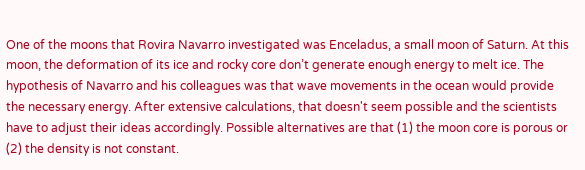One of the moons that Rovira Navarro investigated was Enceladus, a small moon of Saturn. At this moon, the deformation of its ice and rocky core don’t generate enough energy to melt ice. The hypothesis of Navarro and his colleagues was that wave movements in the ocean would provide the necessary energy. After extensive calculations, that doesn't seem possible and the scientists have to adjust their ideas accordingly. Possible alternatives are that (1) the moon core is porous or (2) the density is not constant.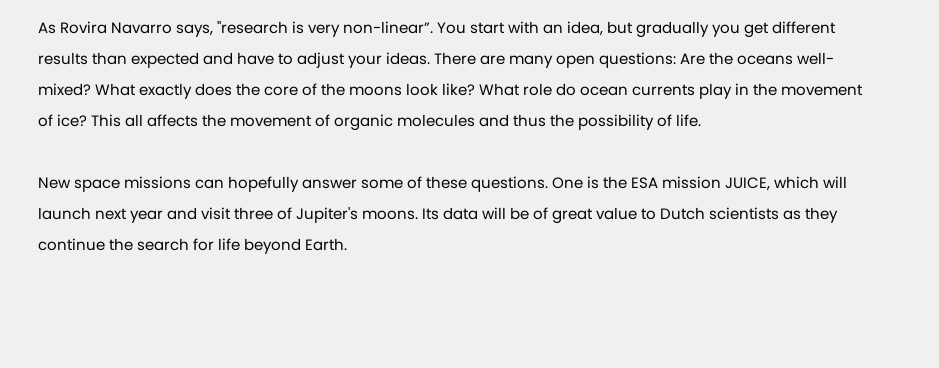As Rovira Navarro says, "research is very non-linear”. You start with an idea, but gradually you get different results than expected and have to adjust your ideas. There are many open questions: Are the oceans well-mixed? What exactly does the core of the moons look like? What role do ocean currents play in the movement of ice? This all affects the movement of organic molecules and thus the possibility of life.

New space missions can hopefully answer some of these questions. One is the ESA mission JUICE, which will launch next year and visit three of Jupiter's moons. Its data will be of great value to Dutch scientists as they continue the search for life beyond Earth.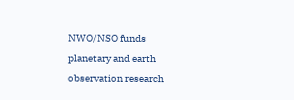NWO/NSO funds planetary and earth observation research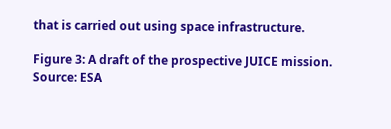that is carried out using space infrastructure.

Figure 3: A draft of the prospective JUICE mission. Source: ESA